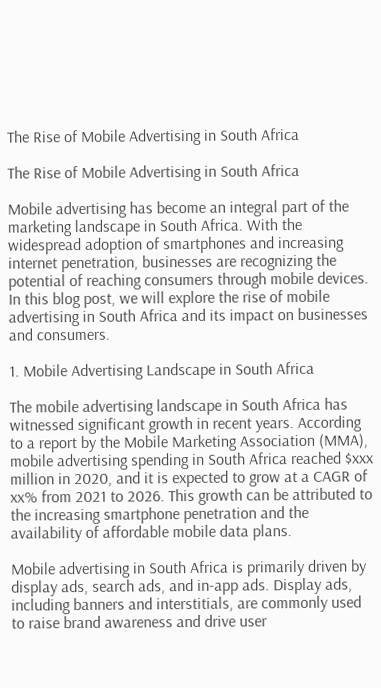The Rise of Mobile Advertising in South Africa

The Rise of Mobile Advertising in South Africa

Mobile advertising has become an integral part of the marketing landscape in South Africa. With the widespread adoption of smartphones and increasing internet penetration, businesses are recognizing the potential of reaching consumers through mobile devices. In this blog post, we will explore the rise of mobile advertising in South Africa and its impact on businesses and consumers.

1. Mobile Advertising Landscape in South Africa

The mobile advertising landscape in South Africa has witnessed significant growth in recent years. According to a report by the Mobile Marketing Association (MMA), mobile advertising spending in South Africa reached $xxx million in 2020, and it is expected to grow at a CAGR of xx% from 2021 to 2026. This growth can be attributed to the increasing smartphone penetration and the availability of affordable mobile data plans.

Mobile advertising in South Africa is primarily driven by display ads, search ads, and in-app ads. Display ads, including banners and interstitials, are commonly used to raise brand awareness and drive user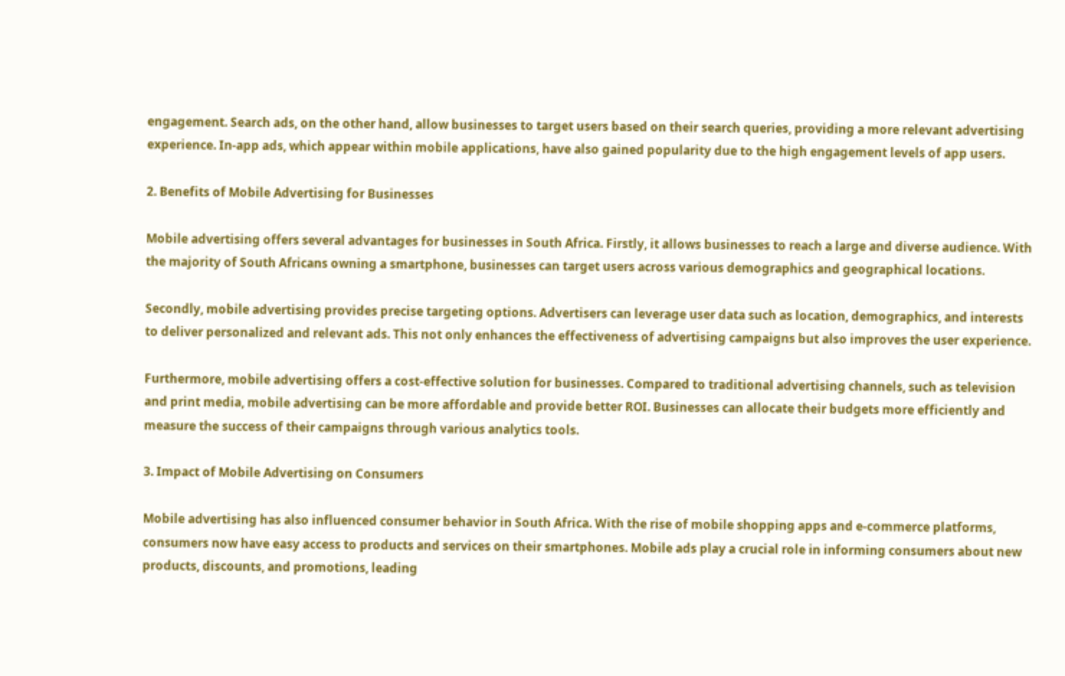engagement. Search ads, on the other hand, allow businesses to target users based on their search queries, providing a more relevant advertising experience. In-app ads, which appear within mobile applications, have also gained popularity due to the high engagement levels of app users.

2. Benefits of Mobile Advertising for Businesses

Mobile advertising offers several advantages for businesses in South Africa. Firstly, it allows businesses to reach a large and diverse audience. With the majority of South Africans owning a smartphone, businesses can target users across various demographics and geographical locations.

Secondly, mobile advertising provides precise targeting options. Advertisers can leverage user data such as location, demographics, and interests to deliver personalized and relevant ads. This not only enhances the effectiveness of advertising campaigns but also improves the user experience.

Furthermore, mobile advertising offers a cost-effective solution for businesses. Compared to traditional advertising channels, such as television and print media, mobile advertising can be more affordable and provide better ROI. Businesses can allocate their budgets more efficiently and measure the success of their campaigns through various analytics tools.

3. Impact of Mobile Advertising on Consumers

Mobile advertising has also influenced consumer behavior in South Africa. With the rise of mobile shopping apps and e-commerce platforms, consumers now have easy access to products and services on their smartphones. Mobile ads play a crucial role in informing consumers about new products, discounts, and promotions, leading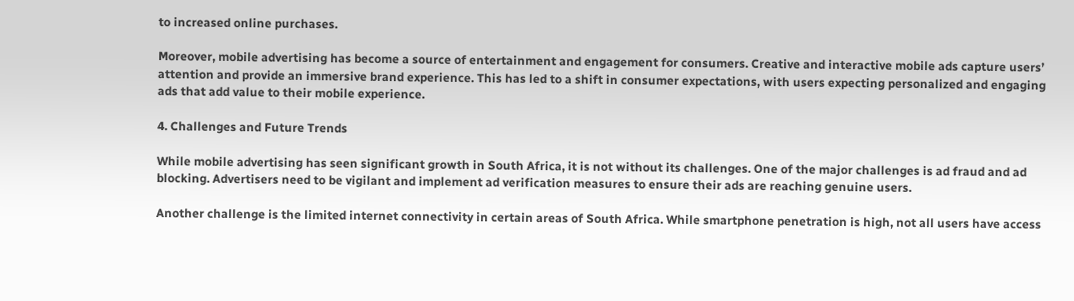to increased online purchases.

Moreover, mobile advertising has become a source of entertainment and engagement for consumers. Creative and interactive mobile ads capture users’ attention and provide an immersive brand experience. This has led to a shift in consumer expectations, with users expecting personalized and engaging ads that add value to their mobile experience.

4. Challenges and Future Trends

While mobile advertising has seen significant growth in South Africa, it is not without its challenges. One of the major challenges is ad fraud and ad blocking. Advertisers need to be vigilant and implement ad verification measures to ensure their ads are reaching genuine users.

Another challenge is the limited internet connectivity in certain areas of South Africa. While smartphone penetration is high, not all users have access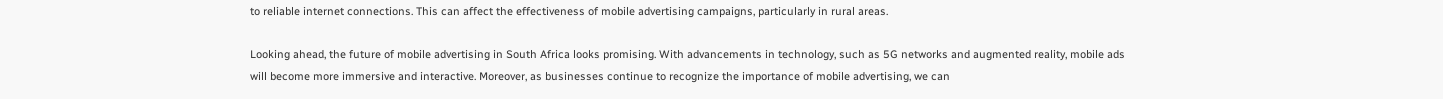to reliable internet connections. This can affect the effectiveness of mobile advertising campaigns, particularly in rural areas.

Looking ahead, the future of mobile advertising in South Africa looks promising. With advancements in technology, such as 5G networks and augmented reality, mobile ads will become more immersive and interactive. Moreover, as businesses continue to recognize the importance of mobile advertising, we can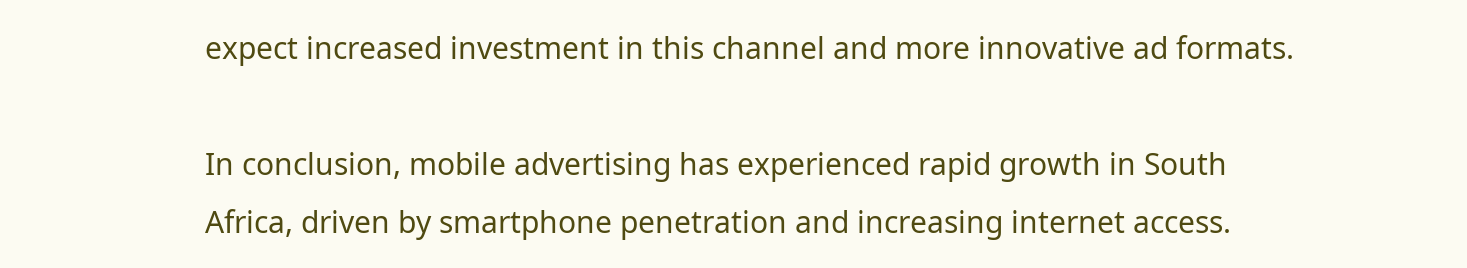expect increased investment in this channel and more innovative ad formats.

In conclusion, mobile advertising has experienced rapid growth in South Africa, driven by smartphone penetration and increasing internet access.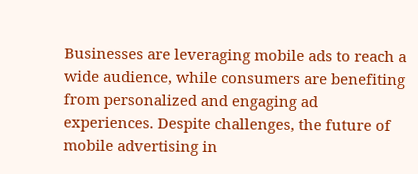Businesses are leveraging mobile ads to reach a wide audience, while consumers are benefiting from personalized and engaging ad experiences. Despite challenges, the future of mobile advertising in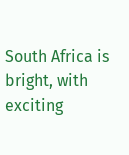South Africa is bright, with exciting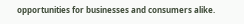opportunities for businesses and consumers alike.